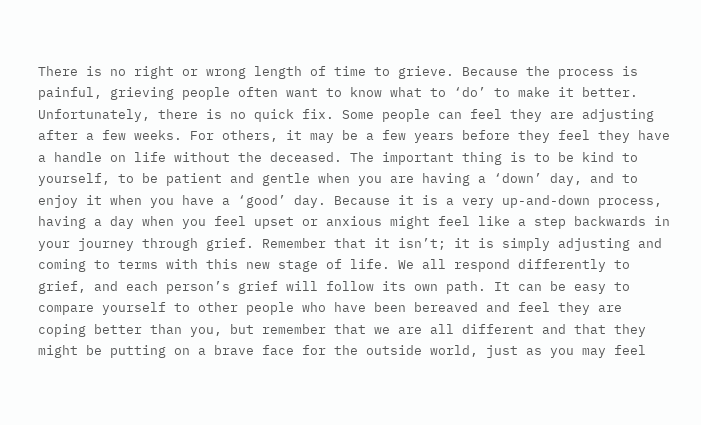There is no right or wrong length of time to grieve. Because the process is painful, grieving people often want to know what to ‘do’ to make it better. Unfortunately, there is no quick fix. Some people can feel they are adjusting after a few weeks. For others, it may be a few years before they feel they have a handle on life without the deceased. The important thing is to be kind to yourself, to be patient and gentle when you are having a ‘down’ day, and to enjoy it when you have a ‘good’ day. Because it is a very up-and-down process, having a day when you feel upset or anxious might feel like a step backwards in your journey through grief. Remember that it isn’t; it is simply adjusting and coming to terms with this new stage of life. We all respond differently to grief, and each person’s grief will follow its own path. It can be easy to compare yourself to other people who have been bereaved and feel they are coping better than you, but remember that we are all different and that they might be putting on a brave face for the outside world, just as you may feel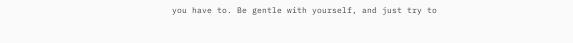you have to. Be gentle with yourself, and just try to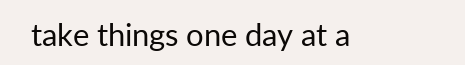take things one day at a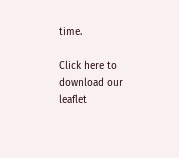time.

Click here to download our leaflet